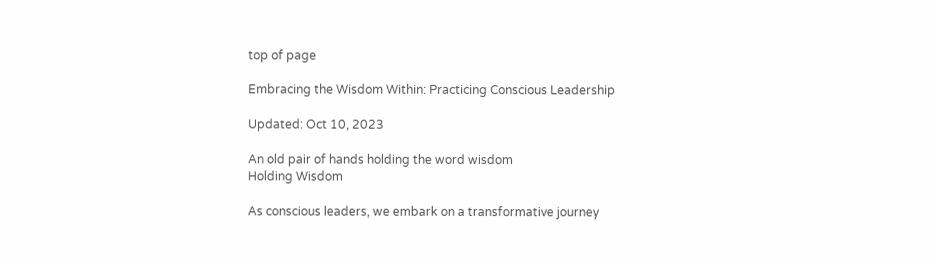top of page

Embracing the Wisdom Within: Practicing Conscious Leadership

Updated: Oct 10, 2023

An old pair of hands holding the word wisdom
Holding Wisdom

As conscious leaders, we embark on a transformative journey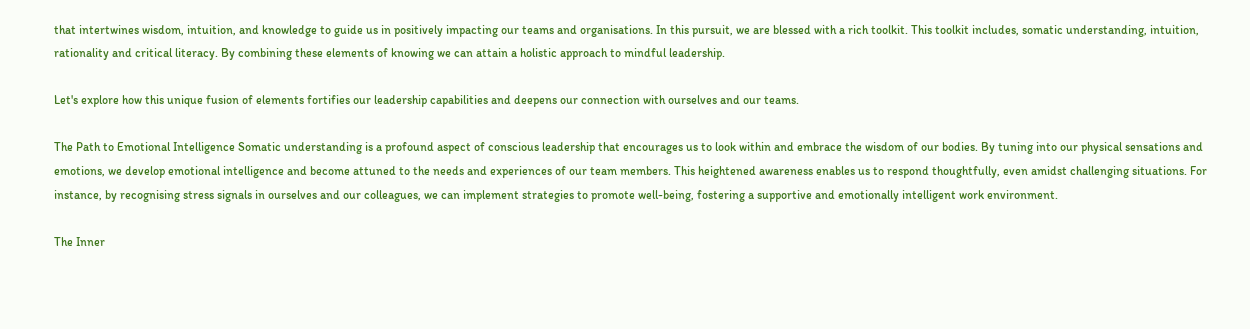that intertwines wisdom, intuition, and knowledge to guide us in positively impacting our teams and organisations. In this pursuit, we are blessed with a rich toolkit. This toolkit includes, somatic understanding, intuition, rationality and critical literacy. By combining these elements of knowing we can attain a holistic approach to mindful leadership.

Let's explore how this unique fusion of elements fortifies our leadership capabilities and deepens our connection with ourselves and our teams.

The Path to Emotional Intelligence Somatic understanding is a profound aspect of conscious leadership that encourages us to look within and embrace the wisdom of our bodies. By tuning into our physical sensations and emotions, we develop emotional intelligence and become attuned to the needs and experiences of our team members. This heightened awareness enables us to respond thoughtfully, even amidst challenging situations. For instance, by recognising stress signals in ourselves and our colleagues, we can implement strategies to promote well-being, fostering a supportive and emotionally intelligent work environment.

The Inner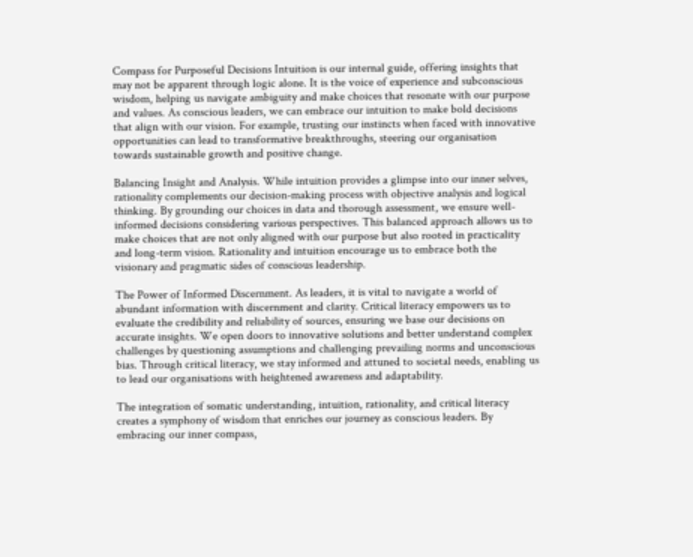Compass for Purposeful Decisions Intuition is our internal guide, offering insights that may not be apparent through logic alone. It is the voice of experience and subconscious wisdom, helping us navigate ambiguity and make choices that resonate with our purpose and values. As conscious leaders, we can embrace our intuition to make bold decisions that align with our vision. For example, trusting our instincts when faced with innovative opportunities can lead to transformative breakthroughs, steering our organisation towards sustainable growth and positive change.

Balancing Insight and Analysis. While intuition provides a glimpse into our inner selves, rationality complements our decision-making process with objective analysis and logical thinking. By grounding our choices in data and thorough assessment, we ensure well-informed decisions considering various perspectives. This balanced approach allows us to make choices that are not only aligned with our purpose but also rooted in practicality and long-term vision. Rationality and intuition encourage us to embrace both the visionary and pragmatic sides of conscious leadership.

The Power of Informed Discernment. As leaders, it is vital to navigate a world of abundant information with discernment and clarity. Critical literacy empowers us to evaluate the credibility and reliability of sources, ensuring we base our decisions on accurate insights. We open doors to innovative solutions and better understand complex challenges by questioning assumptions and challenging prevailing norms and unconscious bias. Through critical literacy, we stay informed and attuned to societal needs, enabling us to lead our organisations with heightened awareness and adaptability.

The integration of somatic understanding, intuition, rationality, and critical literacy creates a symphony of wisdom that enriches our journey as conscious leaders. By embracing our inner compass,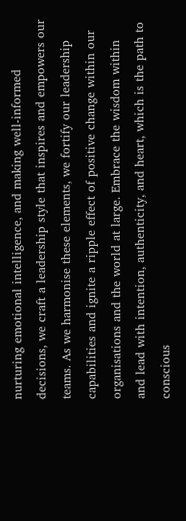nurturing emotional intelligence, and making well-informed decisions, we craft a leadership style that inspires and empowers our teams. As we harmonise these elements, we fortify our leadership capabilities and ignite a ripple effect of positive change within our organisations and the world at large. Embrace the wisdom within and lead with intention, authenticity, and heart, which is the path to conscious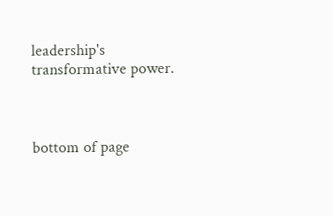leadership's transformative power.



bottom of page